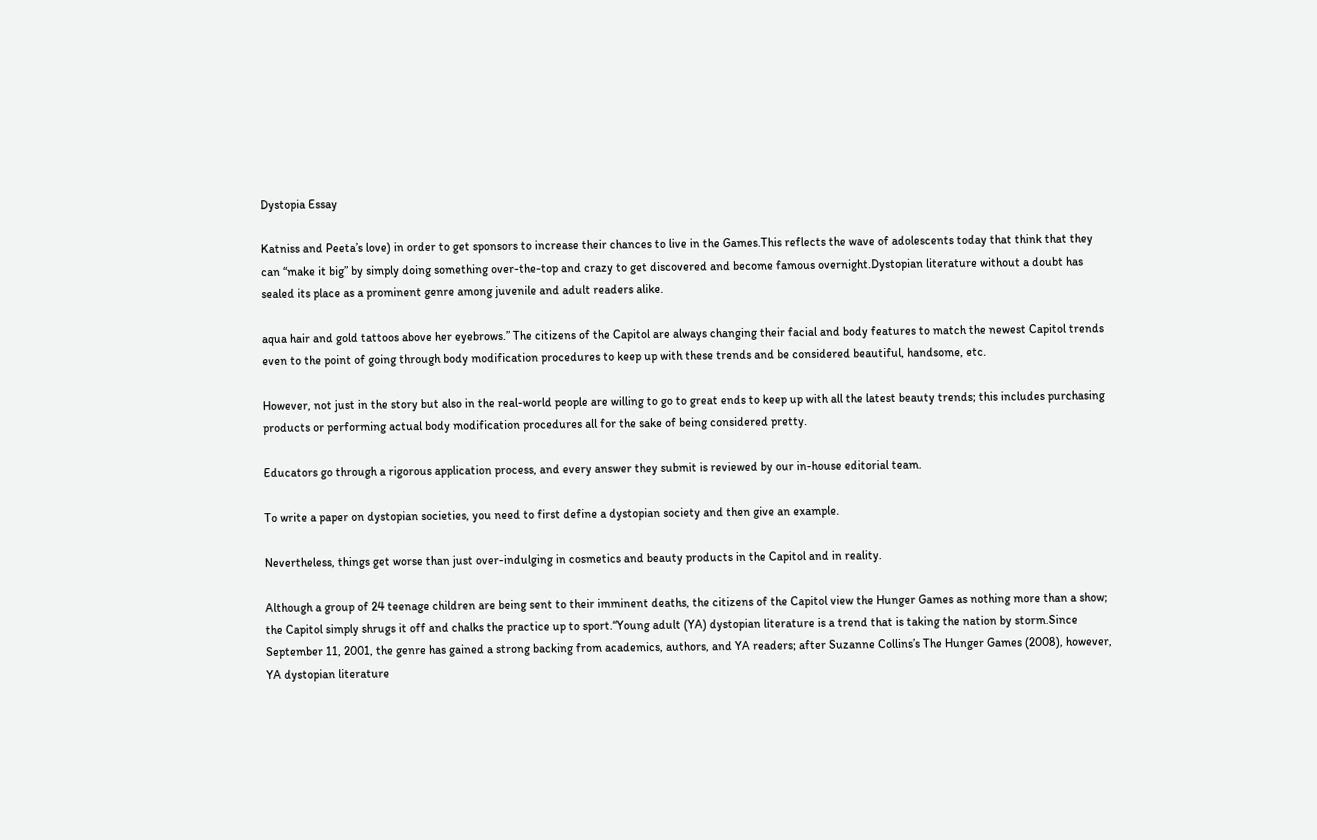Dystopia Essay

Katniss and Peeta’s love) in order to get sponsors to increase their chances to live in the Games.This reflects the wave of adolescents today that think that they can “make it big” by simply doing something over-the-top and crazy to get discovered and become famous overnight.Dystopian literature without a doubt has sealed its place as a prominent genre among juvenile and adult readers alike.

aqua hair and gold tattoos above her eyebrows.” The citizens of the Capitol are always changing their facial and body features to match the newest Capitol trends even to the point of going through body modification procedures to keep up with these trends and be considered beautiful, handsome, etc.

However, not just in the story but also in the real-world people are willing to go to great ends to keep up with all the latest beauty trends; this includes purchasing products or performing actual body modification procedures all for the sake of being considered pretty.

Educators go through a rigorous application process, and every answer they submit is reviewed by our in-house editorial team.

To write a paper on dystopian societies, you need to first define a dystopian society and then give an example.

Nevertheless, things get worse than just over-indulging in cosmetics and beauty products in the Capitol and in reality.

Although a group of 24 teenage children are being sent to their imminent deaths, the citizens of the Capitol view the Hunger Games as nothing more than a show; the Capitol simply shrugs it off and chalks the practice up to sport.“Young adult (YA) dystopian literature is a trend that is taking the nation by storm.Since September 11, 2001, the genre has gained a strong backing from academics, authors, and YA readers; after Suzanne Collins’s The Hunger Games (2008), however, YA dystopian literature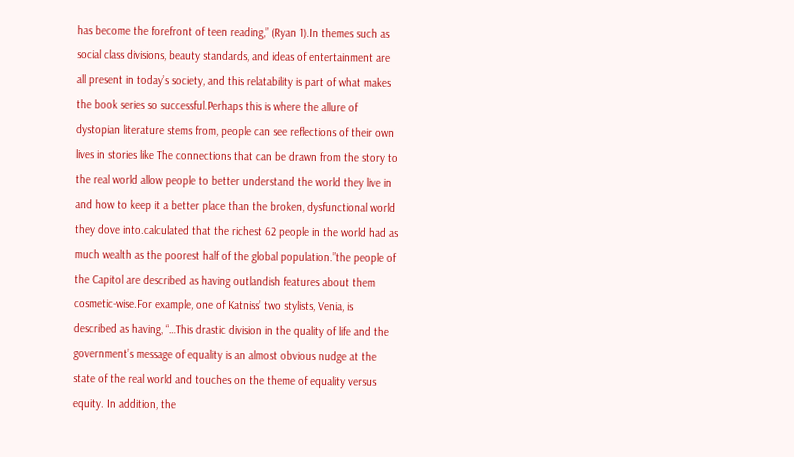has become the forefront of teen reading,” (Ryan 1).In themes such as social class divisions, beauty standards, and ideas of entertainment are all present in today’s society, and this relatability is part of what makes the book series so successful.Perhaps this is where the allure of dystopian literature stems from, people can see reflections of their own lives in stories like The connections that can be drawn from the story to the real world allow people to better understand the world they live in and how to keep it a better place than the broken, dysfunctional world they dove into.calculated that the richest 62 people in the world had as much wealth as the poorest half of the global population.”the people of the Capitol are described as having outlandish features about them cosmetic-wise.For example, one of Katniss’ two stylists, Venia, is described as having, “…This drastic division in the quality of life and the government’s message of equality is an almost obvious nudge at the state of the real world and touches on the theme of equality versus equity. In addition, the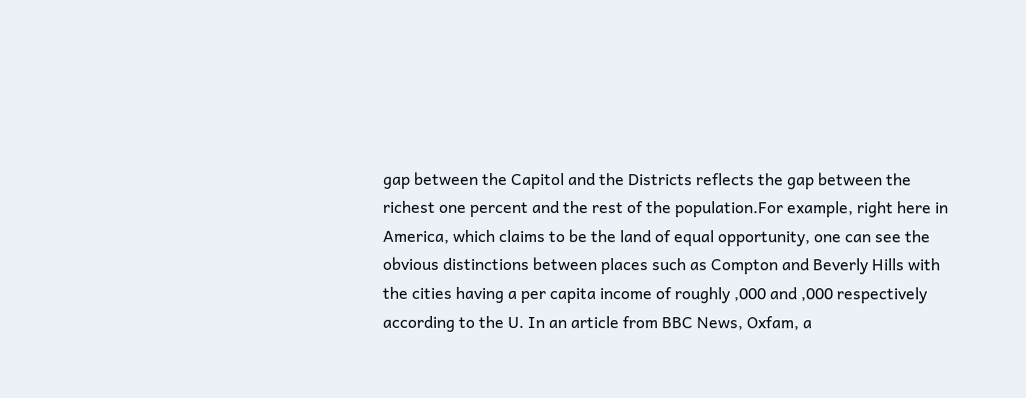gap between the Capitol and the Districts reflects the gap between the richest one percent and the rest of the population.For example, right here in America, which claims to be the land of equal opportunity, one can see the obvious distinctions between places such as Compton and Beverly Hills with the cities having a per capita income of roughly ,000 and ,000 respectively according to the U. In an article from BBC News, Oxfam, a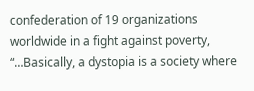confederation of 19 organizations worldwide in a fight against poverty, “…Basically, a dystopia is a society where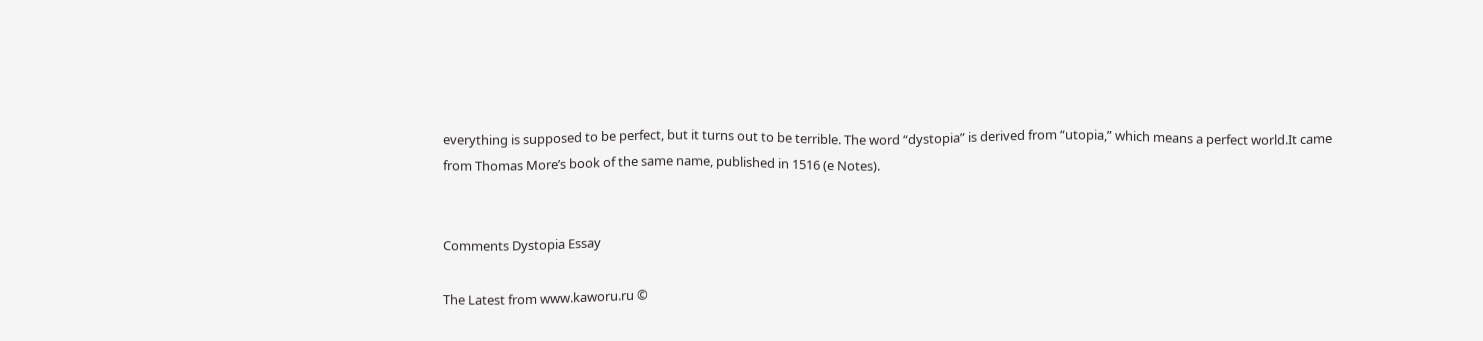everything is supposed to be perfect, but it turns out to be terrible. The word “dystopia” is derived from “utopia,” which means a perfect world.It came from Thomas More’s book of the same name, published in 1516 (e Notes).


Comments Dystopia Essay

The Latest from www.kaworu.ru ©